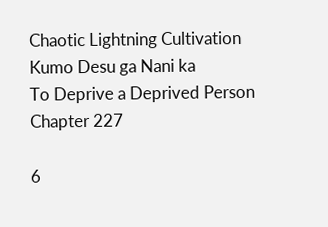Chaotic Lightning Cultivation
Kumo Desu ga Nani ka
To Deprive a Deprived Person
Chapter 227

6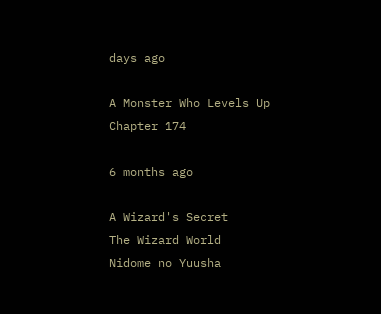days ago

A Monster Who Levels Up
Chapter 174

6 months ago

A Wizard's Secret
The Wizard World
Nidome no Yuusha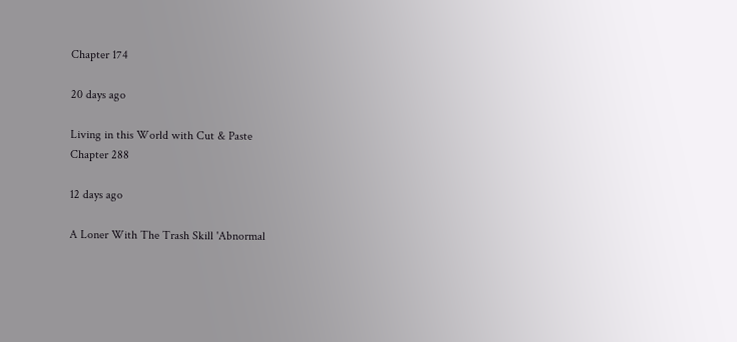Chapter 174

20 days ago

Living in this World with Cut & Paste
Chapter 288

12 days ago

A Loner With The Trash Skill 'Abnormal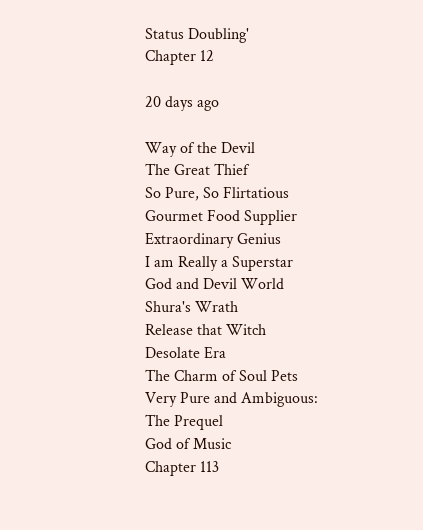Status Doubling'
Chapter 12

20 days ago

Way of the Devil
The Great Thief
So Pure, So Flirtatious
Gourmet Food Supplier
Extraordinary Genius
I am Really a Superstar
God and Devil World
Shura's Wrath
Release that Witch
Desolate Era
The Charm of Soul Pets
Very Pure and Ambiguous: The Prequel
God of Music
Chapter 113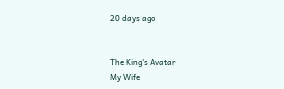20 days ago


The King's Avatar
My Wife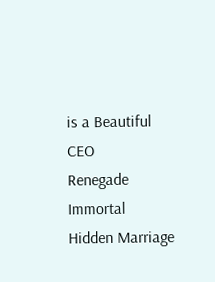is a Beautiful CEO
Renegade Immortal
Hidden Marriage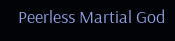Peerless Martial God